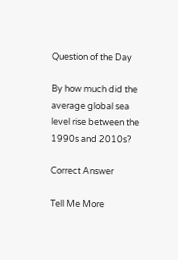Question of the Day

By how much did the average global sea level rise between the 1990s and 2010s?

Correct Answer

Tell Me More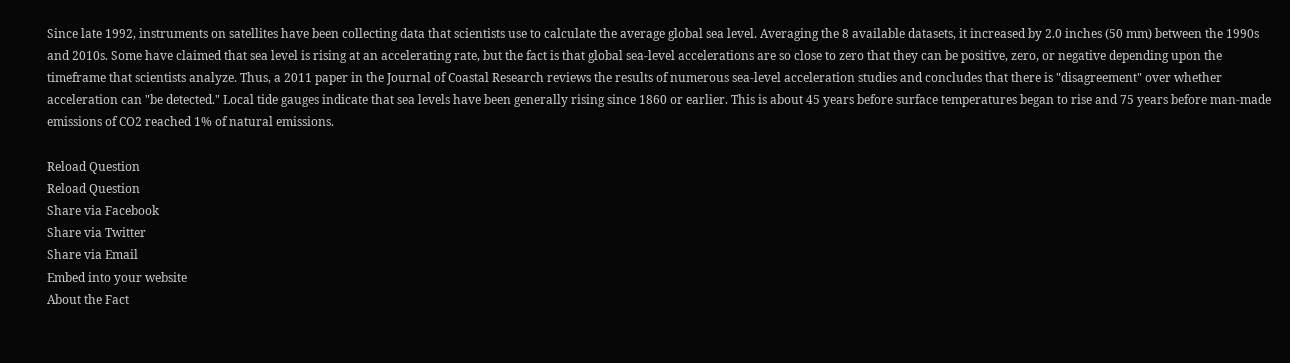Since late 1992, instruments on satellites have been collecting data that scientists use to calculate the average global sea level. Averaging the 8 available datasets, it increased by 2.0 inches (50 mm) between the 1990s and 2010s. Some have claimed that sea level is rising at an accelerating rate, but the fact is that global sea-level accelerations are so close to zero that they can be positive, zero, or negative depending upon the timeframe that scientists analyze. Thus, a 2011 paper in the Journal of Coastal Research reviews the results of numerous sea-level acceleration studies and concludes that there is "disagreement" over whether acceleration can "be detected." Local tide gauges indicate that sea levels have been generally rising since 1860 or earlier. This is about 45 years before surface temperatures began to rise and 75 years before man-made emissions of CO2 reached 1% of natural emissions.

Reload Question
Reload Question
Share via Facebook
Share via Twitter
Share via Email
Embed into your website
About the Fact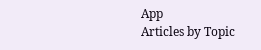App
Articles by Topic